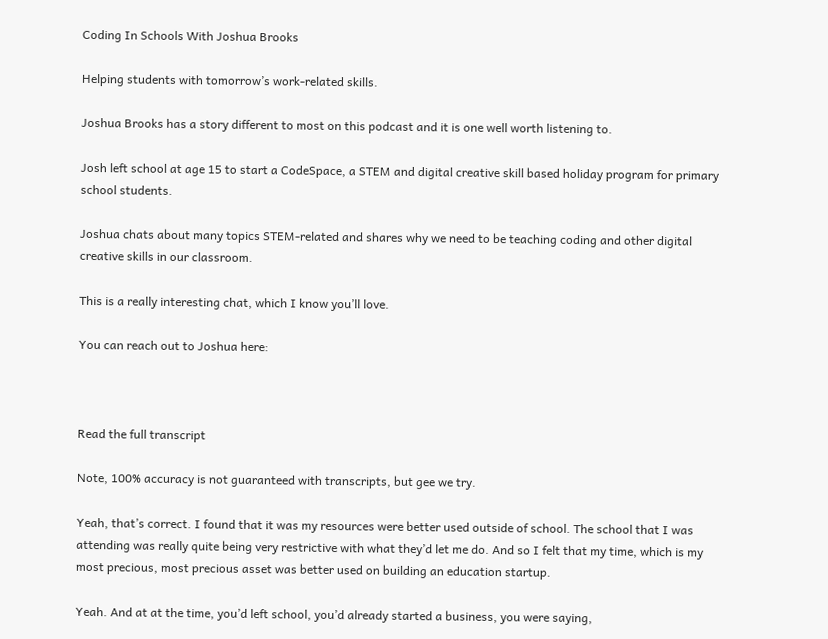Coding In Schools With Joshua Brooks

Helping students with tomorrow’s work-related skills.

Joshua Brooks has a story different to most on this podcast and it is one well worth listening to.

Josh left school at age 15 to start a CodeSpace, a STEM and digital creative skill based holiday program for primary school students.

Joshua chats about many topics STEM-related and shares why we need to be teaching coding and other digital creative skills in our classroom.

This is a really interesting chat, which I know you’ll love.

You can reach out to Joshua here:



Read the full transcript

Note, 100% accuracy is not guaranteed with transcripts, but gee we try.

Yeah, that’s correct. I found that it was my resources were better used outside of school. The school that I was attending was really quite being very restrictive with what they’d let me do. And so I felt that my time, which is my most precious, most precious asset was better used on building an education startup.

Yeah. And at at the time, you’d left school, you’d already started a business, you were saying,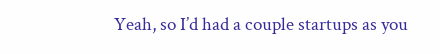Yeah, so I’d had a couple startups as you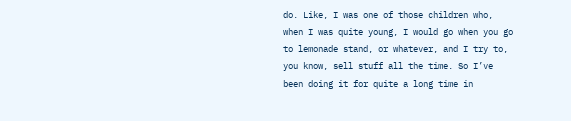do. Like, I was one of those children who, when I was quite young, I would go when you go to lemonade stand, or whatever, and I try to, you know, sell stuff all the time. So I’ve been doing it for quite a long time in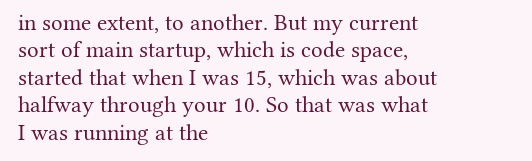in some extent, to another. But my current sort of main startup, which is code space, started that when I was 15, which was about halfway through your 10. So that was what I was running at the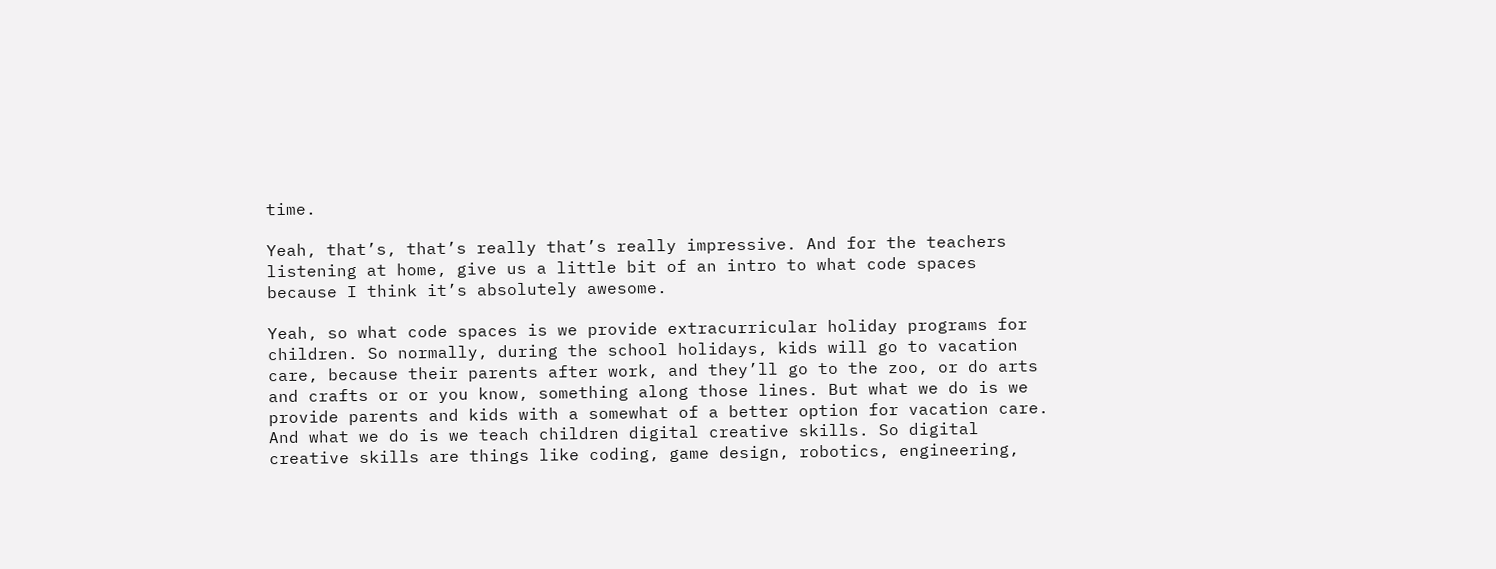time.

Yeah, that’s, that’s really that’s really impressive. And for the teachers listening at home, give us a little bit of an intro to what code spaces because I think it’s absolutely awesome.

Yeah, so what code spaces is we provide extracurricular holiday programs for children. So normally, during the school holidays, kids will go to vacation care, because their parents after work, and they’ll go to the zoo, or do arts and crafts or or you know, something along those lines. But what we do is we provide parents and kids with a somewhat of a better option for vacation care. And what we do is we teach children digital creative skills. So digital creative skills are things like coding, game design, robotics, engineering,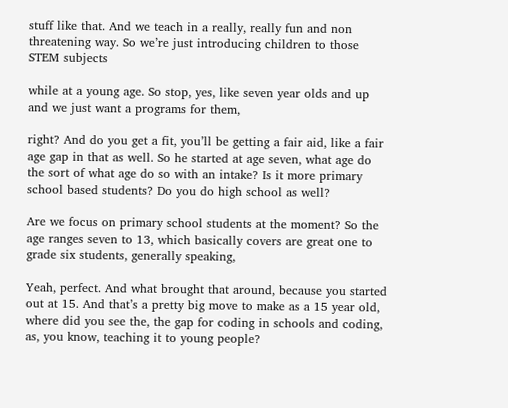stuff like that. And we teach in a really, really fun and non threatening way. So we’re just introducing children to those STEM subjects

while at a young age. So stop, yes, like seven year olds and up and we just want a programs for them,

right? And do you get a fit, you’ll be getting a fair aid, like a fair age gap in that as well. So he started at age seven, what age do the sort of what age do so with an intake? Is it more primary school based students? Do you do high school as well?

Are we focus on primary school students at the moment? So the age ranges seven to 13, which basically covers are great one to grade six students, generally speaking,

Yeah, perfect. And what brought that around, because you started out at 15. And that’s a pretty big move to make as a 15 year old, where did you see the, the gap for coding in schools and coding, as, you know, teaching it to young people?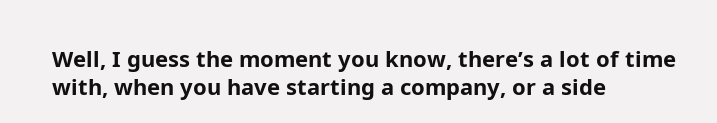Well, I guess the moment you know, there’s a lot of time with, when you have starting a company, or a side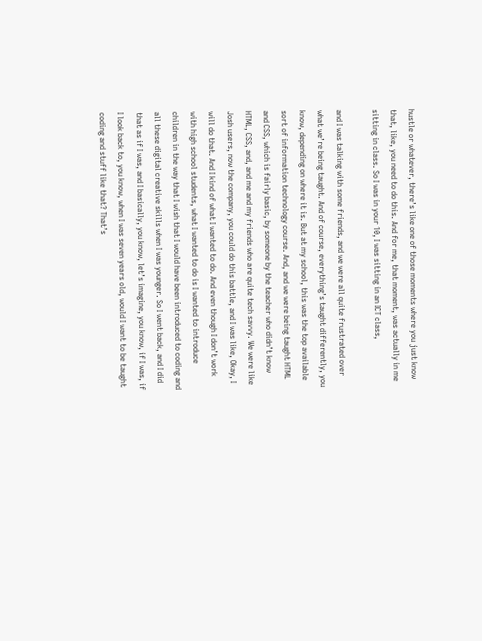hustle or whatever, there’s like one of those moments where you just know that, like, you need to do this. And for me, that moment, was actually in me sitting in class. So I was in your 10, I was sitting in an ICT class,

and I was talking with some friends, and we were all quite frustrated over what we’re being taught. And of course, everything’s taught differently, you know, depending on where it is. But at my school, this was the top available sort of information technology course. And, and we were being taught HTML and CSS, which is fairly basic, by someone by the teacher who didn’t know HTML, CSS, and, and me and my friends who are quite tech savvy. We were like Josh users, now the company, you could do this battle, and I was like, Okay, I will do that. And I kind of what I wanted to do. And even though I don’t work with high school students, what I wanted to do is I wanted to introduce children in the way that I wish that I would have been introduced to coding and all these digital creative skills when I was younger. So I went back, and I did that as if I was, and I basically, you know, let’s imagine, you know, if I was, if I look back to, you know, when I was seven years old, would I want to be taught coding and stuff like that? That’s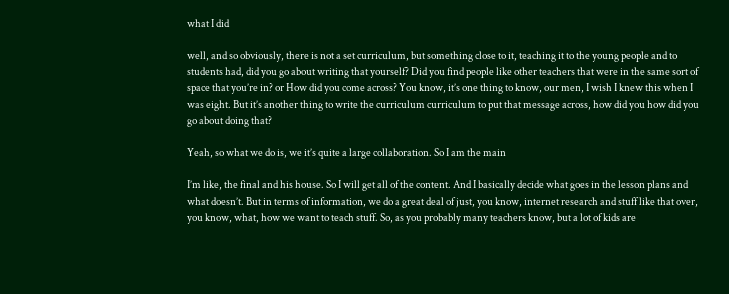what I did

well, and so obviously, there is not a set curriculum, but something close to it, teaching it to the young people and to students had, did you go about writing that yourself? Did you find people like other teachers that were in the same sort of space that you’re in? or How did you come across? You know, it’s one thing to know, our men, I wish I knew this when I was eight. But it’s another thing to write the curriculum curriculum to put that message across, how did you how did you go about doing that?

Yeah, so what we do is, we it’s quite a large collaboration. So I am the main

I’m like, the final and his house. So I will get all of the content. And I basically decide what goes in the lesson plans and what doesn’t. But in terms of information, we do a great deal of just, you know, internet research and stuff like that over, you know, what, how we want to teach stuff. So, as you probably many teachers know, but a lot of kids are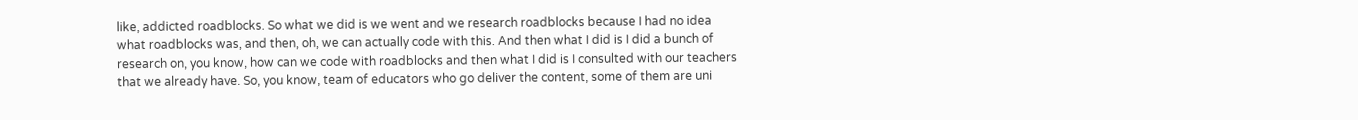like, addicted roadblocks. So what we did is we went and we research roadblocks because I had no idea what roadblocks was, and then, oh, we can actually code with this. And then what I did is I did a bunch of research on, you know, how can we code with roadblocks and then what I did is I consulted with our teachers that we already have. So, you know, team of educators who go deliver the content, some of them are uni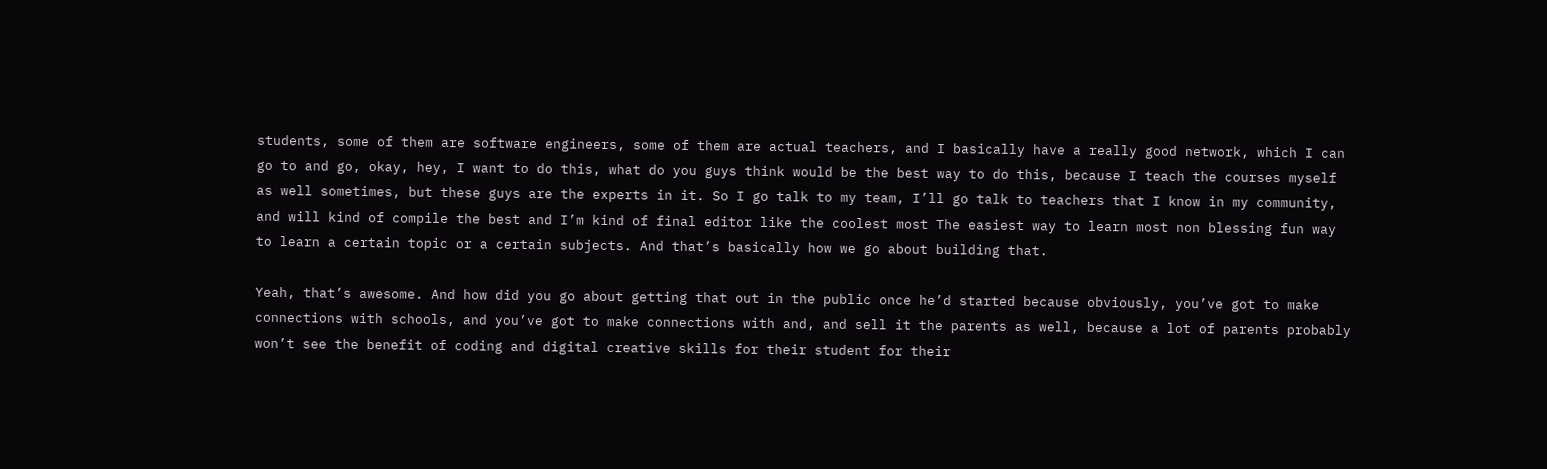students, some of them are software engineers, some of them are actual teachers, and I basically have a really good network, which I can go to and go, okay, hey, I want to do this, what do you guys think would be the best way to do this, because I teach the courses myself as well sometimes, but these guys are the experts in it. So I go talk to my team, I’ll go talk to teachers that I know in my community, and will kind of compile the best and I’m kind of final editor like the coolest most The easiest way to learn most non blessing fun way to learn a certain topic or a certain subjects. And that’s basically how we go about building that.

Yeah, that’s awesome. And how did you go about getting that out in the public once he’d started because obviously, you’ve got to make connections with schools, and you’ve got to make connections with and, and sell it the parents as well, because a lot of parents probably won’t see the benefit of coding and digital creative skills for their student for their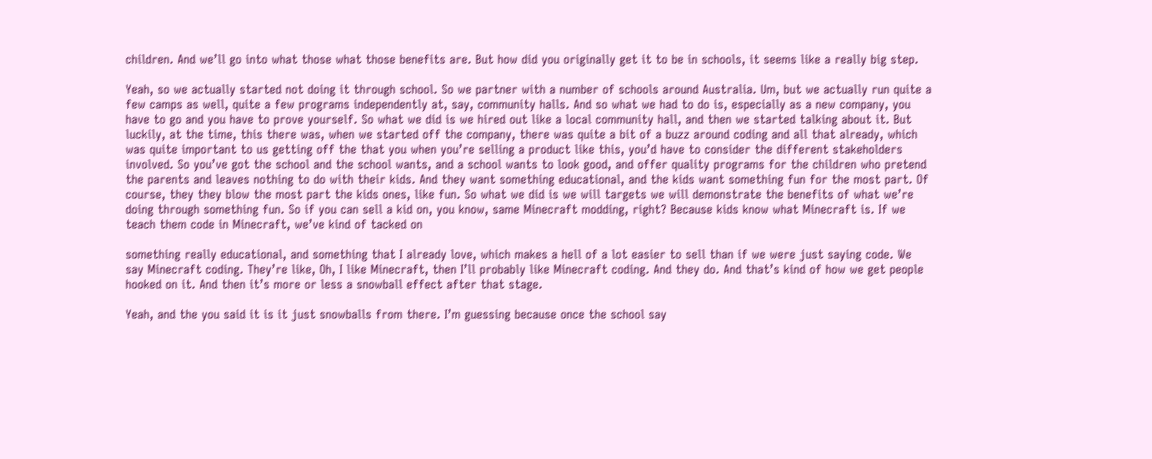children. And we’ll go into what those what those benefits are. But how did you originally get it to be in schools, it seems like a really big step.

Yeah, so we actually started not doing it through school. So we partner with a number of schools around Australia. Um, but we actually run quite a few camps as well, quite a few programs independently at, say, community halls. And so what we had to do is, especially as a new company, you have to go and you have to prove yourself. So what we did is we hired out like a local community hall, and then we started talking about it. But luckily, at the time, this there was, when we started off the company, there was quite a bit of a buzz around coding and all that already, which was quite important to us getting off the that you when you’re selling a product like this, you’d have to consider the different stakeholders involved. So you’ve got the school and the school wants, and a school wants to look good, and offer quality programs for the children who pretend the parents and leaves nothing to do with their kids. And they want something educational, and the kids want something fun for the most part. Of course, they they blow the most part the kids ones, like fun. So what we did is we will targets we will demonstrate the benefits of what we’re doing through something fun. So if you can sell a kid on, you know, same Minecraft modding, right? Because kids know what Minecraft is. If we teach them code in Minecraft, we’ve kind of tacked on

something really educational, and something that I already love, which makes a hell of a lot easier to sell than if we were just saying code. We say Minecraft coding. They’re like, Oh, I like Minecraft, then I’ll probably like Minecraft coding. And they do. And that’s kind of how we get people hooked on it. And then it’s more or less a snowball effect after that stage.

Yeah, and the you said it is it just snowballs from there. I’m guessing because once the school say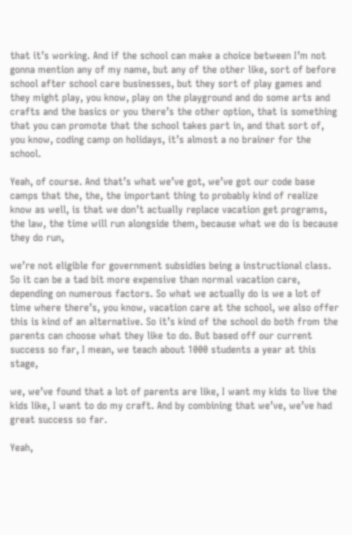that it’s working. And if the school can make a choice between I’m not gonna mention any of my name, but any of the other like, sort of before school after school care businesses, but they sort of play games and they might play, you know, play on the playground and do some arts and crafts and the basics or you there’s the other option, that is something that you can promote that the school takes part in, and that sort of, you know, coding camp on holidays, it’s almost a no brainer for the school.

Yeah, of course. And that’s what we’ve got, we’ve got our code base camps that the, the, the important thing to probably kind of realize know as well, is that we don’t actually replace vacation get programs, the law, the time will run alongside them, because what we do is because they do run,

we’re not eligible for government subsidies being a instructional class. So it can be a tad bit more expensive than normal vacation care, depending on numerous factors. So what we actually do is we a lot of time where there’s, you know, vacation care at the school, we also offer this is kind of an alternative. So it’s kind of the school do both from the parents can choose what they like to do. But based off our current success so far, I mean, we teach about 1000 students a year at this stage,

we, we’ve found that a lot of parents are like, I want my kids to live the kids like, I want to do my craft. And by combining that we’ve, we’ve had great success so far.

Yeah,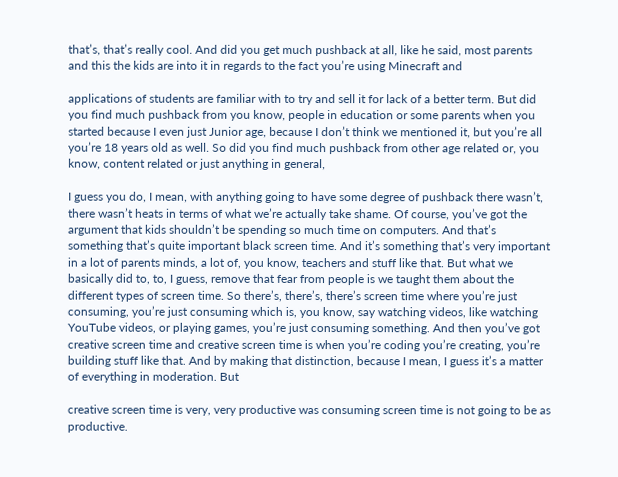that’s, that’s really cool. And did you get much pushback at all, like he said, most parents and this the kids are into it in regards to the fact you’re using Minecraft and

applications of students are familiar with to try and sell it for lack of a better term. But did you find much pushback from you know, people in education or some parents when you started because I even just Junior age, because I don’t think we mentioned it, but you’re all you’re 18 years old as well. So did you find much pushback from other age related or, you know, content related or just anything in general,

I guess you do, I mean, with anything going to have some degree of pushback there wasn’t, there wasn’t heats in terms of what we’re actually take shame. Of course, you’ve got the argument that kids shouldn’t be spending so much time on computers. And that’s something that’s quite important black screen time. And it’s something that’s very important in a lot of parents minds, a lot of, you know, teachers and stuff like that. But what we basically did to, to, I guess, remove that fear from people is we taught them about the different types of screen time. So there’s, there’s, there’s screen time where you’re just consuming, you’re just consuming which is, you know, say watching videos, like watching YouTube videos, or playing games, you’re just consuming something. And then you’ve got creative screen time and creative screen time is when you’re coding you’re creating, you’re building stuff like that. And by making that distinction, because I mean, I guess it’s a matter of everything in moderation. But

creative screen time is very, very productive was consuming screen time is not going to be as productive.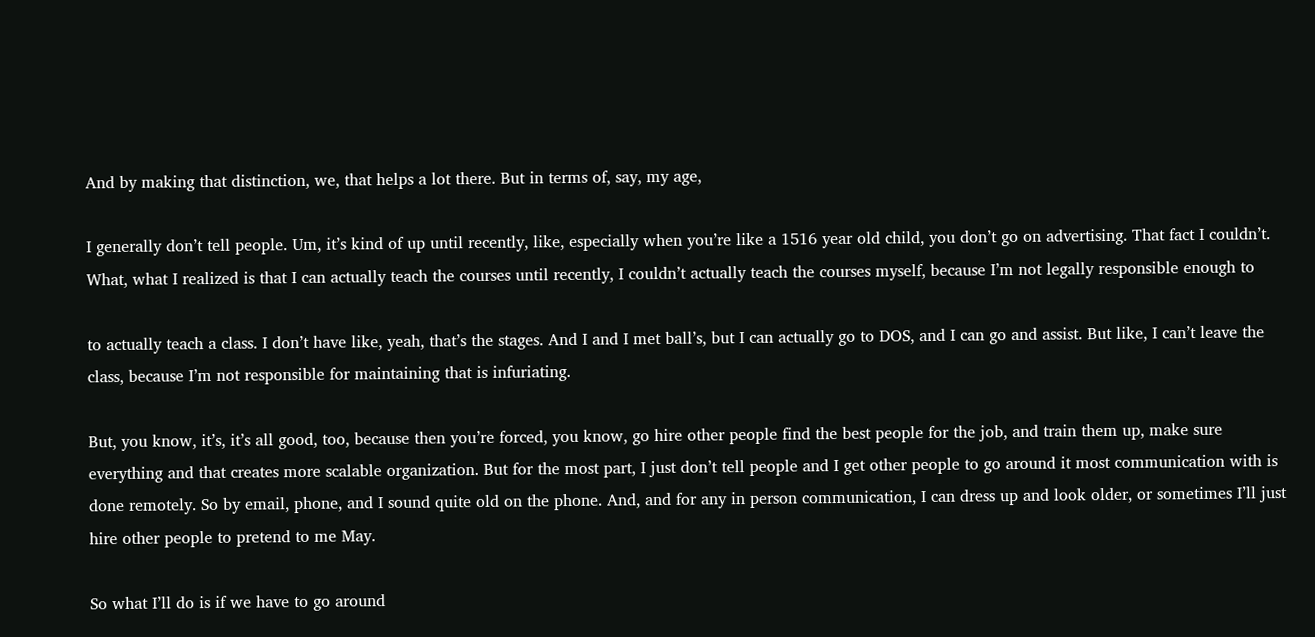And by making that distinction, we, that helps a lot there. But in terms of, say, my age,

I generally don’t tell people. Um, it’s kind of up until recently, like, especially when you’re like a 1516 year old child, you don’t go on advertising. That fact I couldn’t. What, what I realized is that I can actually teach the courses until recently, I couldn’t actually teach the courses myself, because I’m not legally responsible enough to

to actually teach a class. I don’t have like, yeah, that’s the stages. And I and I met ball’s, but I can actually go to DOS, and I can go and assist. But like, I can’t leave the class, because I’m not responsible for maintaining that is infuriating.

But, you know, it’s, it’s all good, too, because then you’re forced, you know, go hire other people find the best people for the job, and train them up, make sure everything and that creates more scalable organization. But for the most part, I just don’t tell people and I get other people to go around it most communication with is done remotely. So by email, phone, and I sound quite old on the phone. And, and for any in person communication, I can dress up and look older, or sometimes I’ll just hire other people to pretend to me May.

So what I’ll do is if we have to go around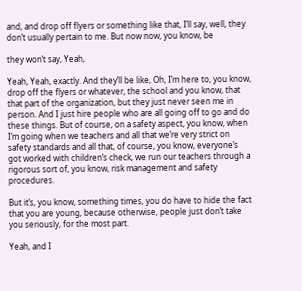and, and drop off flyers or something like that, I’ll say, well, they don’t usually pertain to me. But now now, you know, be

they won’t say, Yeah,

Yeah, Yeah, exactly. And they’ll be like, Oh, I’m here to, you know, drop off the flyers or whatever, the school and you know, that that part of the organization, but they just never seen me in person. And I just hire people who are all going off to go and do these things. But of course, on a safety aspect, you know, when I’m going when we teachers and all that we’re very strict on safety standards and all that, of course, you know, everyone’s got worked with children’s check, we run our teachers through a rigorous sort of, you know, risk management and safety procedures.

But it’s, you know, something times, you do have to hide the fact that you are young, because otherwise, people just don’t take you seriously, for the most part.

Yeah, and I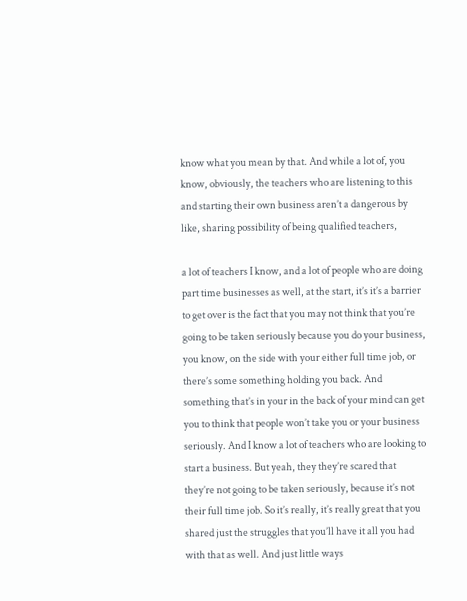know what you mean by that. And while a lot of, you know, obviously, the teachers who are listening to this and starting their own business aren’t a dangerous by like, sharing possibility of being qualified teachers,

a lot of teachers I know, and a lot of people who are doing part time businesses as well, at the start, it’s it’s a barrier to get over is the fact that you may not think that you’re going to be taken seriously because you do your business, you know, on the side with your either full time job, or there’s some something holding you back. And something that’s in your in the back of your mind can get you to think that people won’t take you or your business seriously. And I know a lot of teachers who are looking to start a business. But yeah, they they’re scared that they’re not going to be taken seriously, because it’s not their full time job. So it’s really, it’s really great that you shared just the struggles that you’ll have it all you had with that as well. And just little ways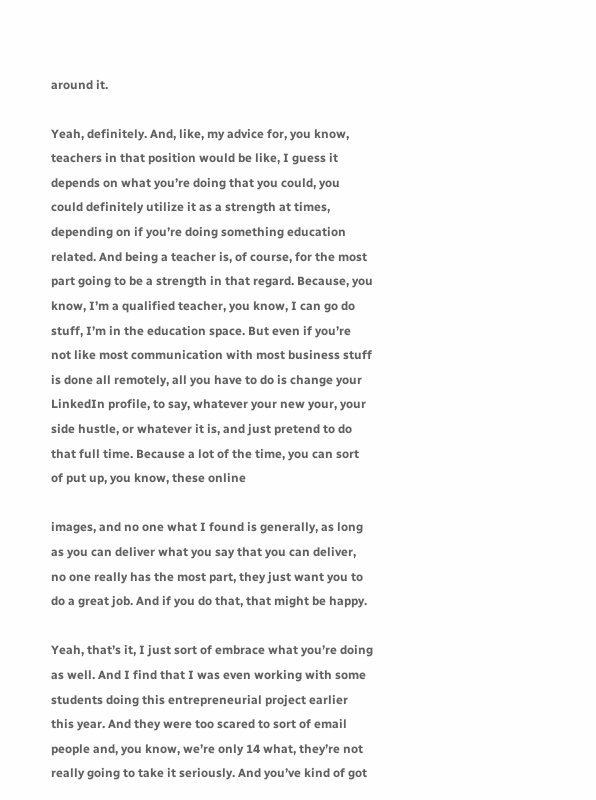around it.

Yeah, definitely. And, like, my advice for, you know, teachers in that position would be like, I guess it depends on what you’re doing that you could, you could definitely utilize it as a strength at times, depending on if you’re doing something education related. And being a teacher is, of course, for the most part going to be a strength in that regard. Because, you know, I’m a qualified teacher, you know, I can go do stuff, I’m in the education space. But even if you’re not like most communication with most business stuff is done all remotely, all you have to do is change your LinkedIn profile, to say, whatever your new your, your side hustle, or whatever it is, and just pretend to do that full time. Because a lot of the time, you can sort of put up, you know, these online

images, and no one what I found is generally, as long as you can deliver what you say that you can deliver, no one really has the most part, they just want you to do a great job. And if you do that, that might be happy.

Yeah, that’s it, I just sort of embrace what you’re doing as well. And I find that I was even working with some students doing this entrepreneurial project earlier this year. And they were too scared to sort of email people and, you know, we’re only 14 what, they’re not really going to take it seriously. And you’ve kind of got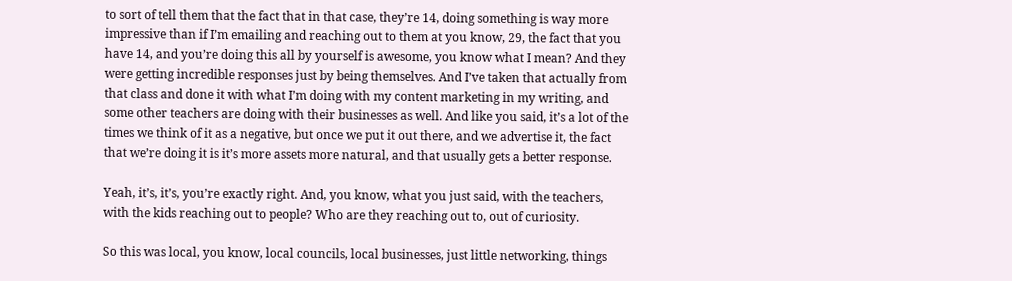to sort of tell them that the fact that in that case, they’re 14, doing something is way more impressive than if I’m emailing and reaching out to them at you know, 29, the fact that you have 14, and you’re doing this all by yourself is awesome, you know what I mean? And they were getting incredible responses just by being themselves. And I’ve taken that actually from that class and done it with what I’m doing with my content marketing in my writing, and some other teachers are doing with their businesses as well. And like you said, it’s a lot of the times we think of it as a negative, but once we put it out there, and we advertise it, the fact that we’re doing it is it’s more assets more natural, and that usually gets a better response.

Yeah, it’s, it’s, you’re exactly right. And, you know, what you just said, with the teachers, with the kids reaching out to people? Who are they reaching out to, out of curiosity.

So this was local, you know, local councils, local businesses, just little networking, things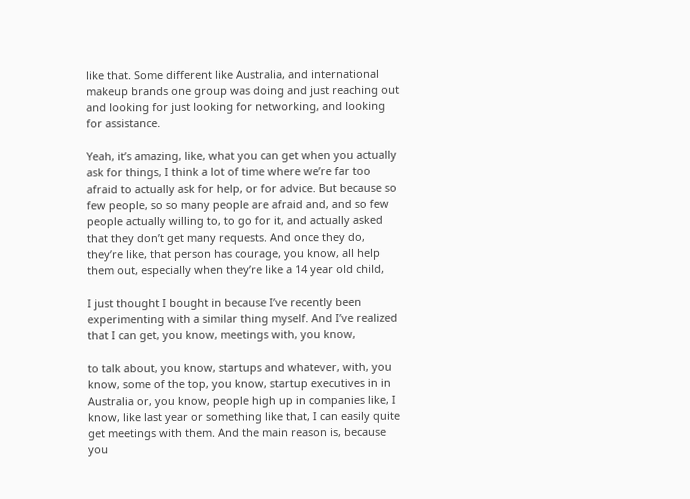like that. Some different like Australia, and international makeup brands one group was doing and just reaching out and looking for just looking for networking, and looking for assistance.

Yeah, it’s amazing, like, what you can get when you actually ask for things, I think a lot of time where we’re far too afraid to actually ask for help, or for advice. But because so few people, so so many people are afraid and, and so few people actually willing to, to go for it, and actually asked that they don’t get many requests. And once they do, they’re like, that person has courage, you know, all help them out, especially when they’re like a 14 year old child,

I just thought I bought in because I’ve recently been experimenting with a similar thing myself. And I’ve realized that I can get, you know, meetings with, you know,

to talk about, you know, startups and whatever, with, you know, some of the top, you know, startup executives in in Australia or, you know, people high up in companies like, I know, like last year or something like that, I can easily quite get meetings with them. And the main reason is, because you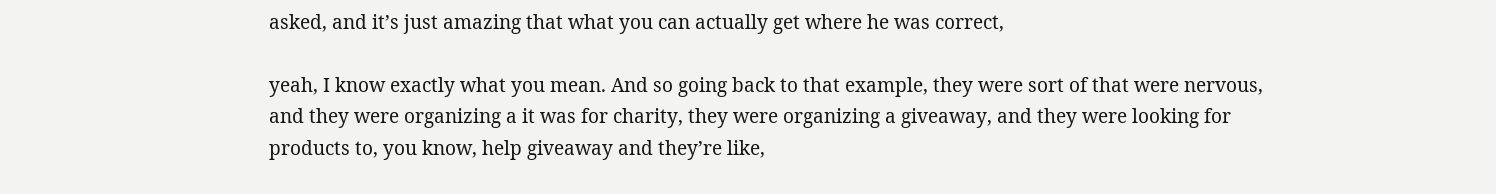asked, and it’s just amazing that what you can actually get where he was correct,

yeah, I know exactly what you mean. And so going back to that example, they were sort of that were nervous, and they were organizing a it was for charity, they were organizing a giveaway, and they were looking for products to, you know, help giveaway and they’re like,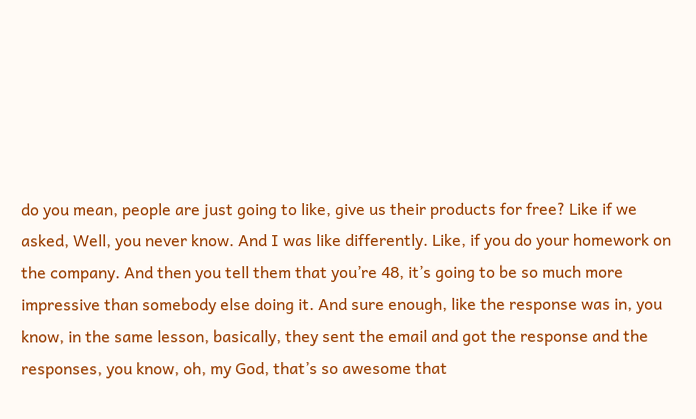do you mean, people are just going to like, give us their products for free? Like if we asked, Well, you never know. And I was like differently. Like, if you do your homework on the company. And then you tell them that you’re 48, it’s going to be so much more impressive than somebody else doing it. And sure enough, like the response was in, you know, in the same lesson, basically, they sent the email and got the response and the responses, you know, oh, my God, that’s so awesome that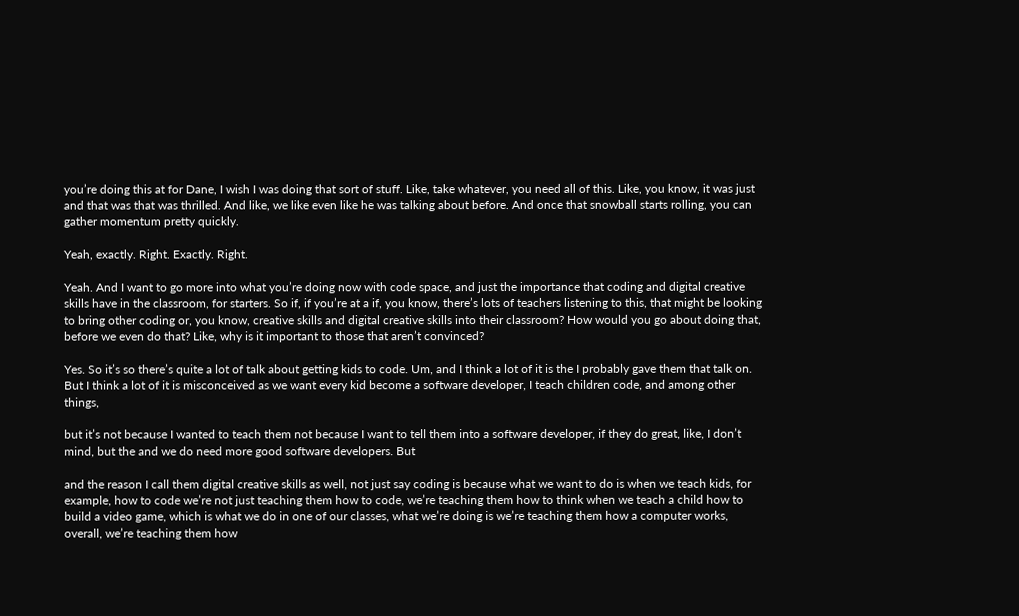you’re doing this at for Dane, I wish I was doing that sort of stuff. Like, take whatever, you need all of this. Like, you know, it was just and that was that was thrilled. And like, we like even like he was talking about before. And once that snowball starts rolling, you can gather momentum pretty quickly.

Yeah, exactly. Right. Exactly. Right.

Yeah. And I want to go more into what you’re doing now with code space, and just the importance that coding and digital creative skills have in the classroom, for starters. So if, if you’re at a if, you know, there’s lots of teachers listening to this, that might be looking to bring other coding or, you know, creative skills and digital creative skills into their classroom? How would you go about doing that, before we even do that? Like, why is it important to those that aren’t convinced?

Yes. So it’s so there’s quite a lot of talk about getting kids to code. Um, and I think a lot of it is the I probably gave them that talk on. But I think a lot of it is misconceived as we want every kid become a software developer, I teach children code, and among other things,

but it’s not because I wanted to teach them not because I want to tell them into a software developer, if they do great, like, I don’t mind, but the and we do need more good software developers. But

and the reason I call them digital creative skills as well, not just say coding is because what we want to do is when we teach kids, for example, how to code we’re not just teaching them how to code, we’re teaching them how to think when we teach a child how to build a video game, which is what we do in one of our classes, what we’re doing is we’re teaching them how a computer works, overall, we’re teaching them how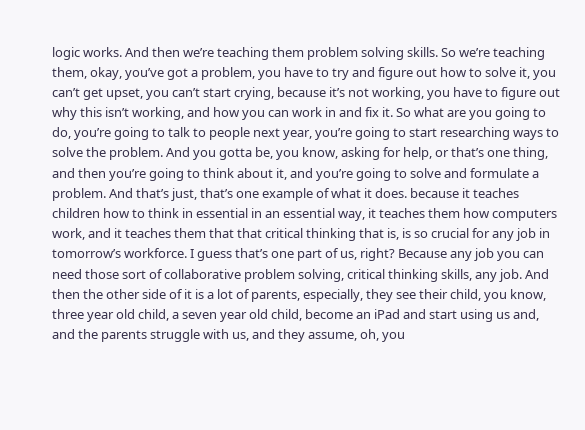logic works. And then we’re teaching them problem solving skills. So we’re teaching them, okay, you’ve got a problem, you have to try and figure out how to solve it, you can’t get upset, you can’t start crying, because it’s not working, you have to figure out why this isn’t working, and how you can work in and fix it. So what are you going to do, you’re going to talk to people next year, you’re going to start researching ways to solve the problem. And you gotta be, you know, asking for help, or that’s one thing, and then you’re going to think about it, and you’re going to solve and formulate a problem. And that’s just, that’s one example of what it does. because it teaches children how to think in essential in an essential way, it teaches them how computers work, and it teaches them that that critical thinking that is, is so crucial for any job in tomorrow’s workforce. I guess that’s one part of us, right? Because any job you can need those sort of collaborative problem solving, critical thinking skills, any job. And then the other side of it is a lot of parents, especially, they see their child, you know, three year old child, a seven year old child, become an iPad and start using us and, and the parents struggle with us, and they assume, oh, you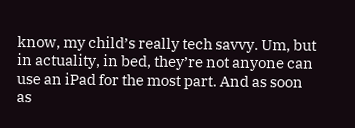know, my child’s really tech savvy. Um, but in actuality, in bed, they’re not anyone can use an iPad for the most part. And as soon as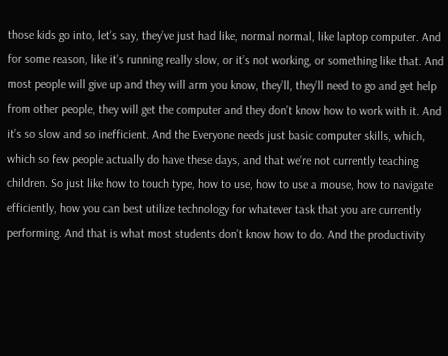those kids go into, let’s say, they’ve just had like, normal normal, like laptop computer. And for some reason, like it’s running really slow, or it’s not working, or something like that. And most people will give up and they will arm you know, they’ll, they’ll need to go and get help from other people, they will get the computer and they don’t know how to work with it. And it’s so slow and so inefficient. And the Everyone needs just basic computer skills, which, which so few people actually do have these days, and that we’re not currently teaching children. So just like how to touch type, how to use, how to use a mouse, how to navigate efficiently, how you can best utilize technology for whatever task that you are currently performing. And that is what most students don’t know how to do. And the productivity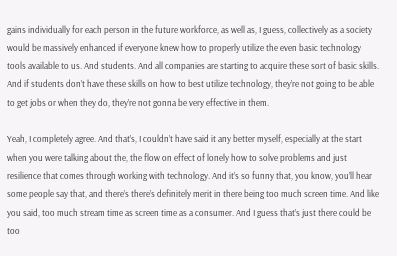gains individually for each person in the future workforce, as well as, I guess, collectively as a society would be massively enhanced if everyone knew how to properly utilize the even basic technology tools available to us. And students. And all companies are starting to acquire these sort of basic skills. And if students don’t have these skills on how to best utilize technology, they’re not going to be able to get jobs or when they do, they’re not gonna be very effective in them.

Yeah, I completely agree. And that’s, I couldn’t have said it any better myself, especially at the start when you were talking about the, the flow on effect of lonely how to solve problems and just resilience that comes through working with technology. And it’s so funny that, you know, you’ll hear some people say that, and there’s there’s definitely merit in there being too much screen time. And like you said, too much stream time as screen time as a consumer. And I guess that’s just there could be too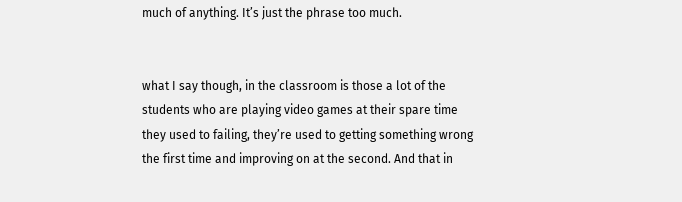much of anything. It’s just the phrase too much.


what I say though, in the classroom is those a lot of the students who are playing video games at their spare time they used to failing, they’re used to getting something wrong the first time and improving on at the second. And that in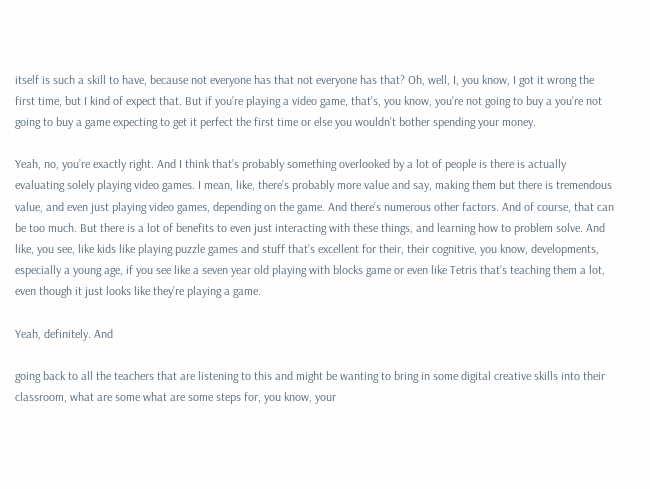itself is such a skill to have, because not everyone has that not everyone has that? Oh, well, I, you know, I got it wrong the first time, but I kind of expect that. But if you’re playing a video game, that’s, you know, you’re not going to buy a you’re not going to buy a game expecting to get it perfect the first time or else you wouldn’t bother spending your money.

Yeah, no, you’re exactly right. And I think that’s probably something overlooked by a lot of people is there is actually evaluating solely playing video games. I mean, like, there’s probably more value and say, making them but there is tremendous value, and even just playing video games, depending on the game. And there’s numerous other factors. And of course, that can be too much. But there is a lot of benefits to even just interacting with these things, and learning how to problem solve. And like, you see, like kids like playing puzzle games and stuff that’s excellent for their, their cognitive, you know, developments, especially a young age, if you see like a seven year old playing with blocks game or even like Tetris that’s teaching them a lot, even though it just looks like they’re playing a game.

Yeah, definitely. And

going back to all the teachers that are listening to this and might be wanting to bring in some digital creative skills into their classroom, what are some what are some steps for, you know, your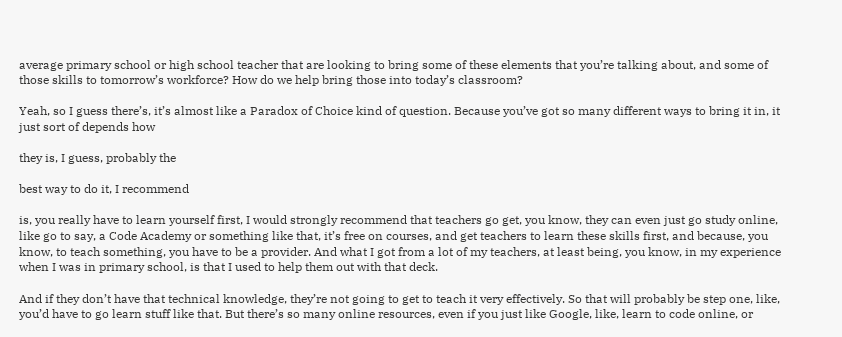average primary school or high school teacher that are looking to bring some of these elements that you’re talking about, and some of those skills to tomorrow’s workforce? How do we help bring those into today’s classroom?

Yeah, so I guess there’s, it’s almost like a Paradox of Choice kind of question. Because you’ve got so many different ways to bring it in, it just sort of depends how

they is, I guess, probably the

best way to do it, I recommend

is, you really have to learn yourself first, I would strongly recommend that teachers go get, you know, they can even just go study online, like go to say, a Code Academy or something like that, it’s free on courses, and get teachers to learn these skills first, and because, you know, to teach something, you have to be a provider. And what I got from a lot of my teachers, at least being, you know, in my experience when I was in primary school, is that I used to help them out with that deck.

And if they don’t have that technical knowledge, they’re not going to get to teach it very effectively. So that will probably be step one, like, you’d have to go learn stuff like that. But there’s so many online resources, even if you just like Google, like, learn to code online, or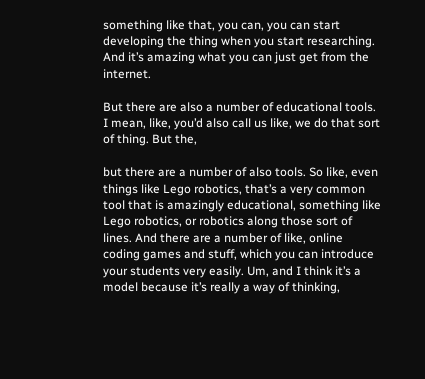something like that, you can, you can start developing the thing when you start researching. And it’s amazing what you can just get from the internet.

But there are also a number of educational tools. I mean, like, you’d also call us like, we do that sort of thing. But the,

but there are a number of also tools. So like, even things like Lego robotics, that’s a very common tool that is amazingly educational, something like Lego robotics, or robotics along those sort of lines. And there are a number of like, online coding games and stuff, which you can introduce your students very easily. Um, and I think it’s a model because it’s really a way of thinking,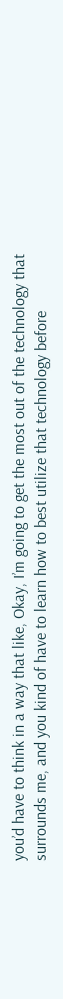you’d have to think in a way that like, Okay, I’m going to get the most out of the technology that surrounds me, and you kind of have to learn how to best utilize that technology before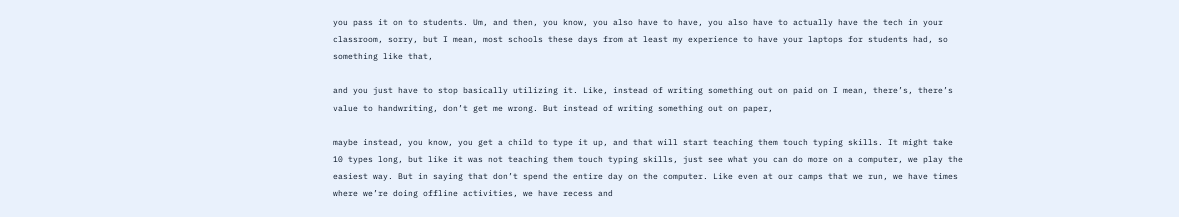you pass it on to students. Um, and then, you know, you also have to have, you also have to actually have the tech in your classroom, sorry, but I mean, most schools these days from at least my experience to have your laptops for students had, so something like that,

and you just have to stop basically utilizing it. Like, instead of writing something out on paid on I mean, there’s, there’s value to handwriting, don’t get me wrong. But instead of writing something out on paper,

maybe instead, you know, you get a child to type it up, and that will start teaching them touch typing skills. It might take 10 types long, but like it was not teaching them touch typing skills, just see what you can do more on a computer, we play the easiest way. But in saying that don’t spend the entire day on the computer. Like even at our camps that we run, we have times where we’re doing offline activities, we have recess and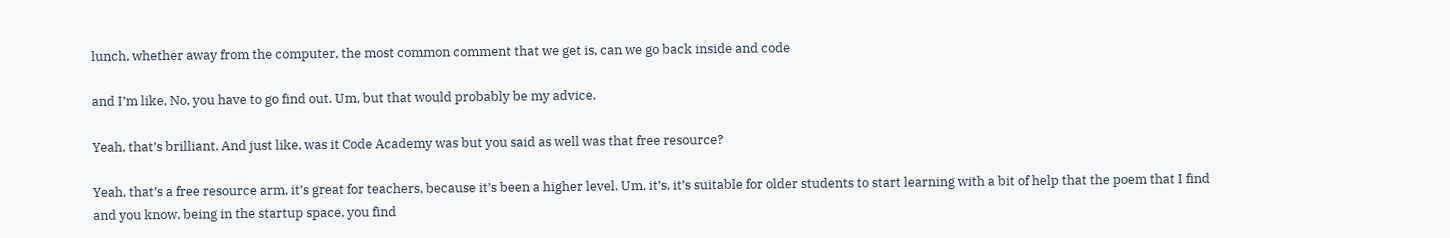lunch, whether away from the computer, the most common comment that we get is, can we go back inside and code

and I’m like, No, you have to go find out. Um, but that would probably be my advice.

Yeah, that’s brilliant. And just like, was it Code Academy was but you said as well was that free resource?

Yeah, that’s a free resource arm, it’s great for teachers, because it’s been a higher level. Um, it’s, it’s suitable for older students to start learning with a bit of help that the poem that I find and you know, being in the startup space, you find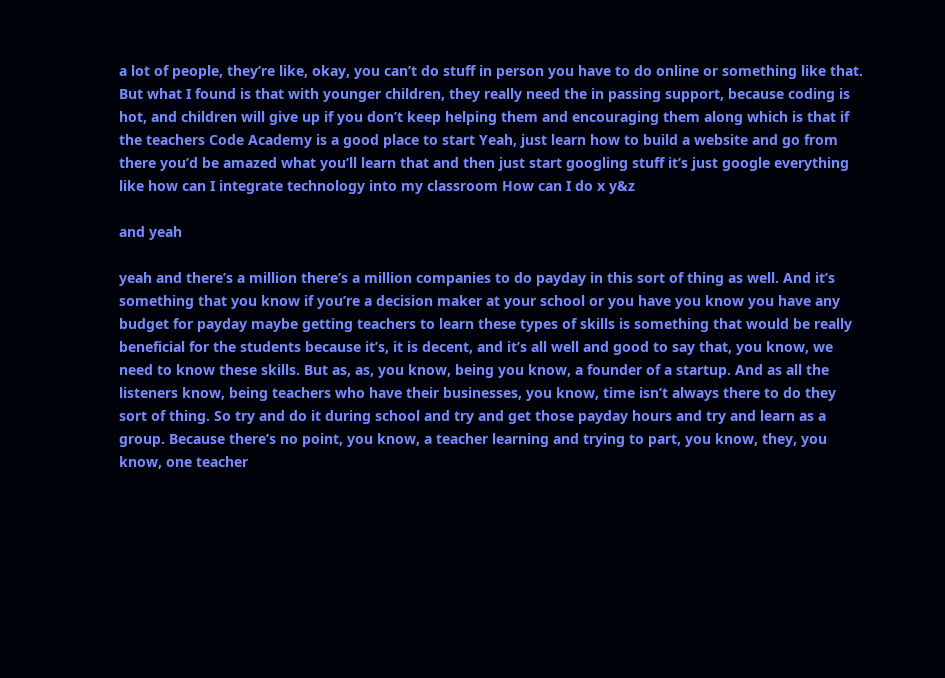a lot of people, they’re like, okay, you can’t do stuff in person you have to do online or something like that. But what I found is that with younger children, they really need the in passing support, because coding is hot, and children will give up if you don’t keep helping them and encouraging them along which is that if the teachers Code Academy is a good place to start Yeah, just learn how to build a website and go from there you’d be amazed what you’ll learn that and then just start googling stuff it’s just google everything like how can I integrate technology into my classroom How can I do x y&z

and yeah

yeah and there’s a million there’s a million companies to do payday in this sort of thing as well. And it’s something that you know if you’re a decision maker at your school or you have you know you have any budget for payday maybe getting teachers to learn these types of skills is something that would be really beneficial for the students because it’s, it is decent, and it’s all well and good to say that, you know, we need to know these skills. But as, as, you know, being you know, a founder of a startup. And as all the listeners know, being teachers who have their businesses, you know, time isn’t always there to do they sort of thing. So try and do it during school and try and get those payday hours and try and learn as a group. Because there’s no point, you know, a teacher learning and trying to part, you know, they, you know, one teacher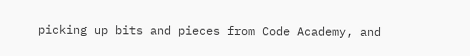picking up bits and pieces from Code Academy, and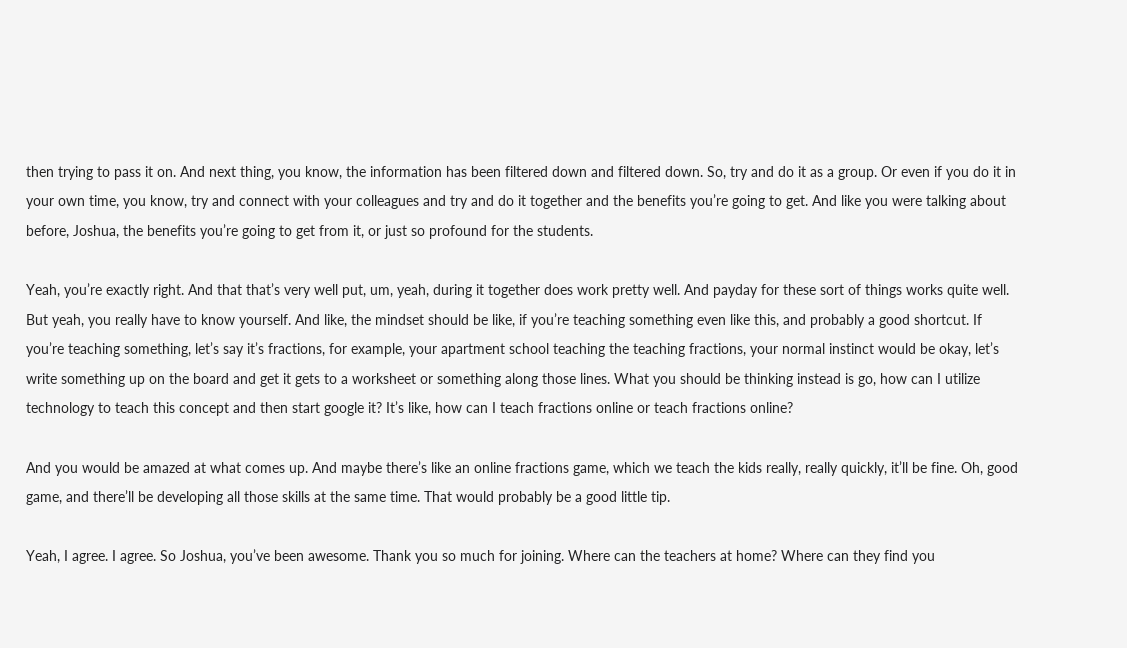then trying to pass it on. And next thing, you know, the information has been filtered down and filtered down. So, try and do it as a group. Or even if you do it in your own time, you know, try and connect with your colleagues and try and do it together and the benefits you’re going to get. And like you were talking about before, Joshua, the benefits you’re going to get from it, or just so profound for the students.

Yeah, you’re exactly right. And that that’s very well put, um, yeah, during it together does work pretty well. And payday for these sort of things works quite well. But yeah, you really have to know yourself. And like, the mindset should be like, if you’re teaching something even like this, and probably a good shortcut. If you’re teaching something, let’s say it’s fractions, for example, your apartment school teaching the teaching fractions, your normal instinct would be okay, let’s write something up on the board and get it gets to a worksheet or something along those lines. What you should be thinking instead is go, how can I utilize technology to teach this concept and then start google it? It’s like, how can I teach fractions online or teach fractions online?

And you would be amazed at what comes up. And maybe there’s like an online fractions game, which we teach the kids really, really quickly, it’ll be fine. Oh, good game, and there’ll be developing all those skills at the same time. That would probably be a good little tip.

Yeah, I agree. I agree. So Joshua, you’ve been awesome. Thank you so much for joining. Where can the teachers at home? Where can they find you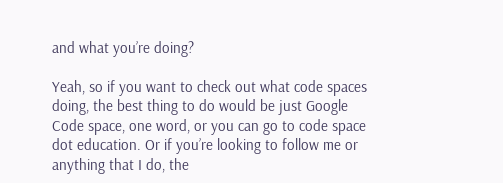and what you’re doing?

Yeah, so if you want to check out what code spaces doing, the best thing to do would be just Google Code space, one word, or you can go to code space dot education. Or if you’re looking to follow me or anything that I do, the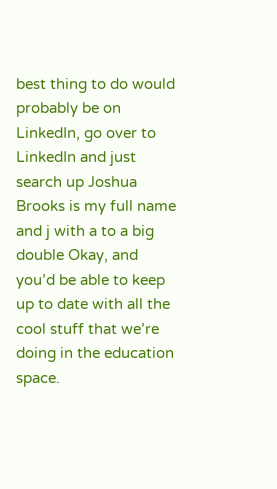best thing to do would probably be on LinkedIn, go over to LinkedIn and just search up Joshua Brooks is my full name and j with a to a big double Okay, and you’d be able to keep up to date with all the cool stuff that we’re doing in the education space.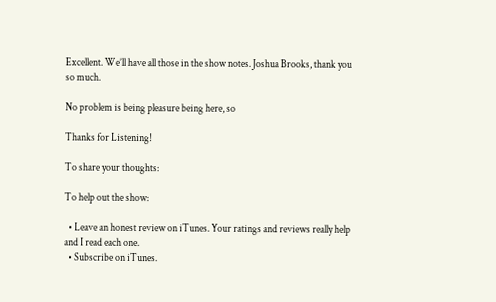Excellent. We’ll have all those in the show notes. Joshua Brooks, thank you so much.

No problem is being pleasure being here, so

Thanks for Listening!

To share your thoughts:

To help out the show:

  • Leave an honest review on iTunes. Your ratings and reviews really help and I read each one.
  • Subscribe on iTunes.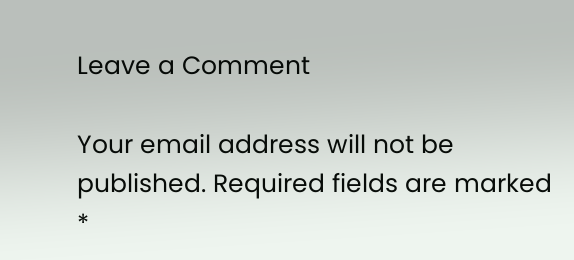Leave a Comment

Your email address will not be published. Required fields are marked *